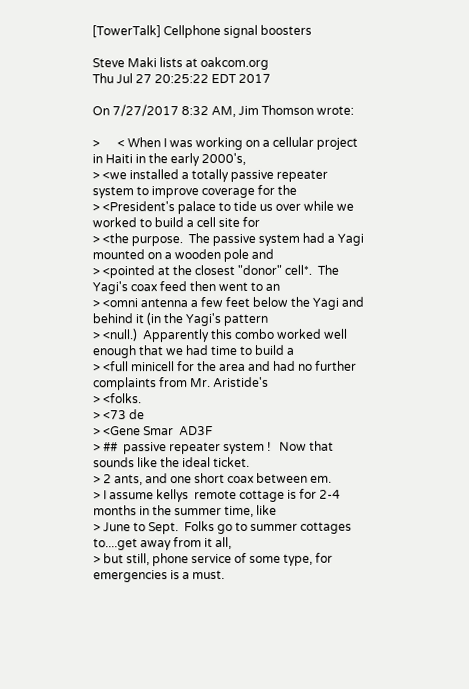[TowerTalk] Cellphone signal boosters

Steve Maki lists at oakcom.org
Thu Jul 27 20:25:22 EDT 2017

On 7/27/2017 8:32 AM, Jim Thomson wrote:

>      < When I was working on a cellular project in Haiti in the early 2000's,
> <we installed a totally passive repeater system to improve coverage for the
> <President's palace to tide us over while we worked to build a cell site for
> <the purpose.  The passive system had a Yagi mounted on a wooden pole and
> <pointed at the closest "donor" cell*.  The Yagi's coax feed then went to an
> <omni antenna a few feet below the Yagi and behind it (in the Yagi's pattern
> <null.)  Apparently this combo worked well enough that we had time to build a
> <full minicell for the area and had no further complaints from Mr. Aristide's
> <folks.
> <73 de
> <Gene Smar  AD3F
> ##  passive repeater system !   Now that sounds like the ideal ticket.
> 2 ants, and one short coax between em.
> I assume kellys  remote cottage is for 2-4 months in the summer time, like
> June to Sept.  Folks go to summer cottages to....get away from it all,
> but still, phone service of some type, for emergencies is a must.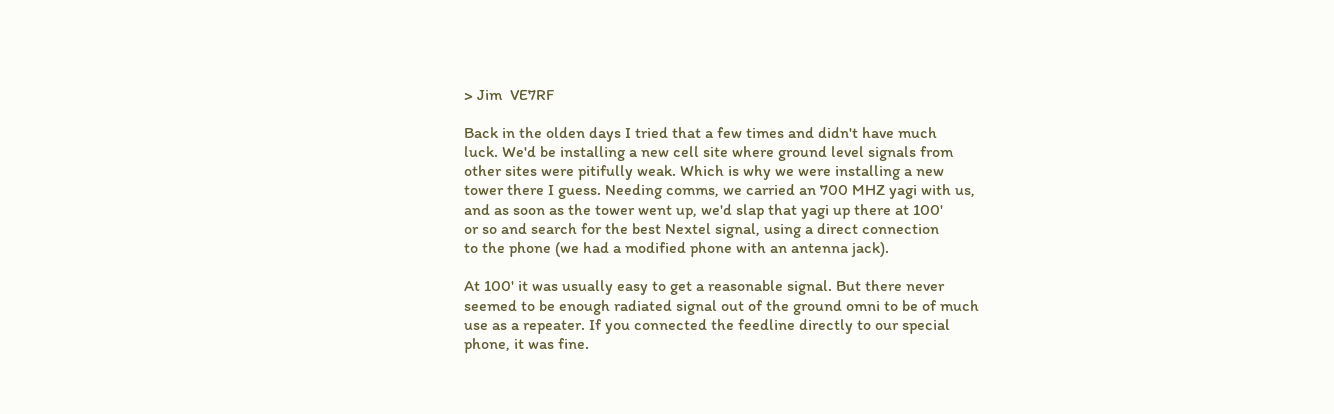> Jim  VE7RF

Back in the olden days I tried that a few times and didn't have much
luck. We'd be installing a new cell site where ground level signals from
other sites were pitifully weak. Which is why we were installing a new
tower there I guess. Needing comms, we carried an 700 MHZ yagi with us,
and as soon as the tower went up, we'd slap that yagi up there at 100'
or so and search for the best Nextel signal, using a direct connection
to the phone (we had a modified phone with an antenna jack).

At 100' it was usually easy to get a reasonable signal. But there never
seemed to be enough radiated signal out of the ground omni to be of much
use as a repeater. If you connected the feedline directly to our special
phone, it was fine.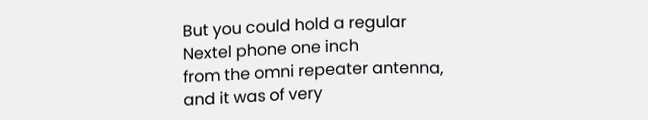But you could hold a regular Nextel phone one inch
from the omni repeater antenna, and it was of very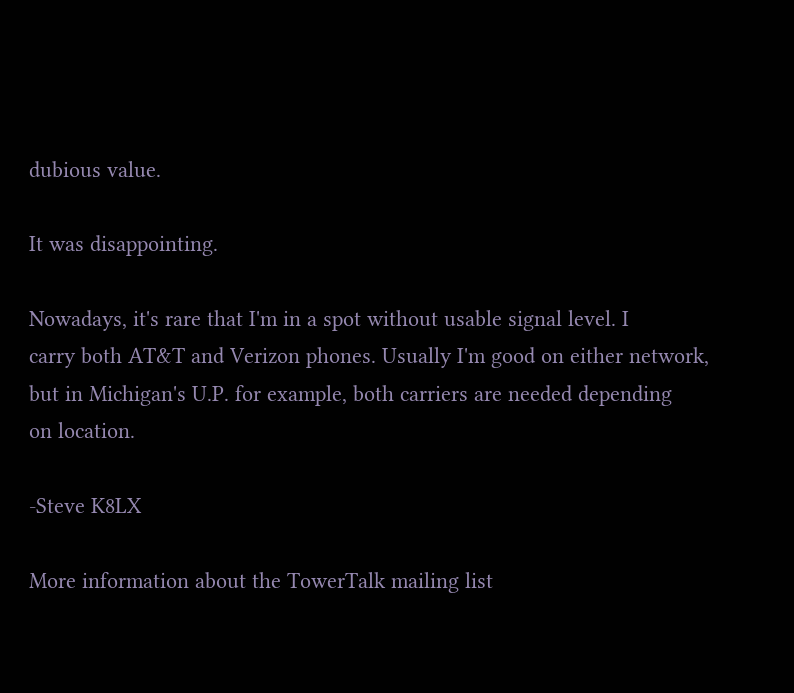dubious value.

It was disappointing.

Nowadays, it's rare that I'm in a spot without usable signal level. I
carry both AT&T and Verizon phones. Usually I'm good on either network,
but in Michigan's U.P. for example, both carriers are needed depending
on location.

-Steve K8LX

More information about the TowerTalk mailing list